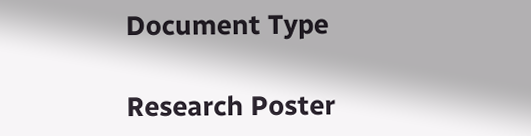Document Type

Research Poster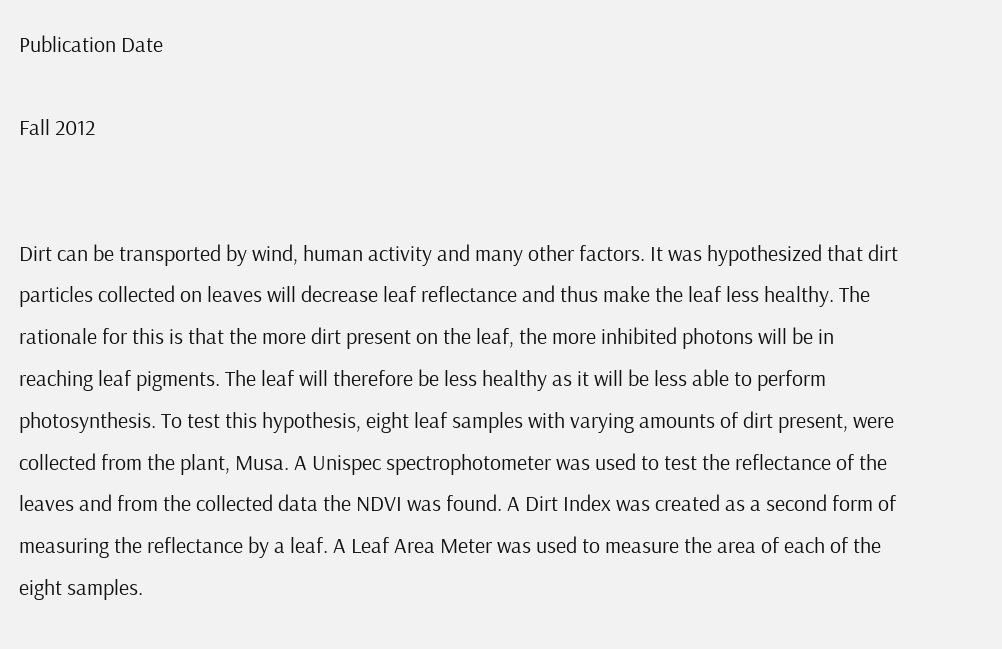Publication Date

Fall 2012


Dirt can be transported by wind, human activity and many other factors. It was hypothesized that dirt particles collected on leaves will decrease leaf reflectance and thus make the leaf less healthy. The rationale for this is that the more dirt present on the leaf, the more inhibited photons will be in reaching leaf pigments. The leaf will therefore be less healthy as it will be less able to perform photosynthesis. To test this hypothesis, eight leaf samples with varying amounts of dirt present, were collected from the plant, Musa. A Unispec spectrophotometer was used to test the reflectance of the leaves and from the collected data the NDVI was found. A Dirt Index was created as a second form of measuring the reflectance by a leaf. A Leaf Area Meter was used to measure the area of each of the eight samples.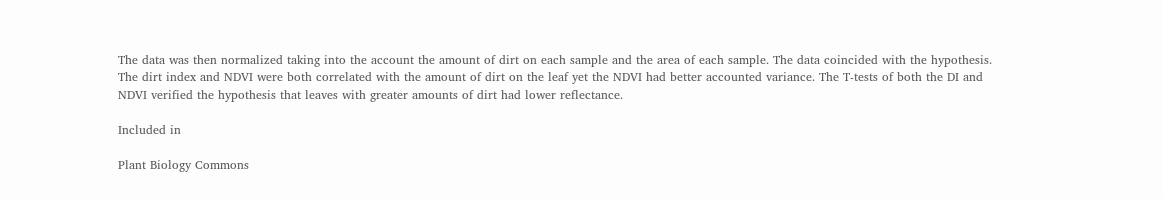The data was then normalized taking into the account the amount of dirt on each sample and the area of each sample. The data coincided with the hypothesis. The dirt index and NDVI were both correlated with the amount of dirt on the leaf yet the NDVI had better accounted variance. The T-tests of both the DI and NDVI verified the hypothesis that leaves with greater amounts of dirt had lower reflectance.

Included in

Plant Biology Commons